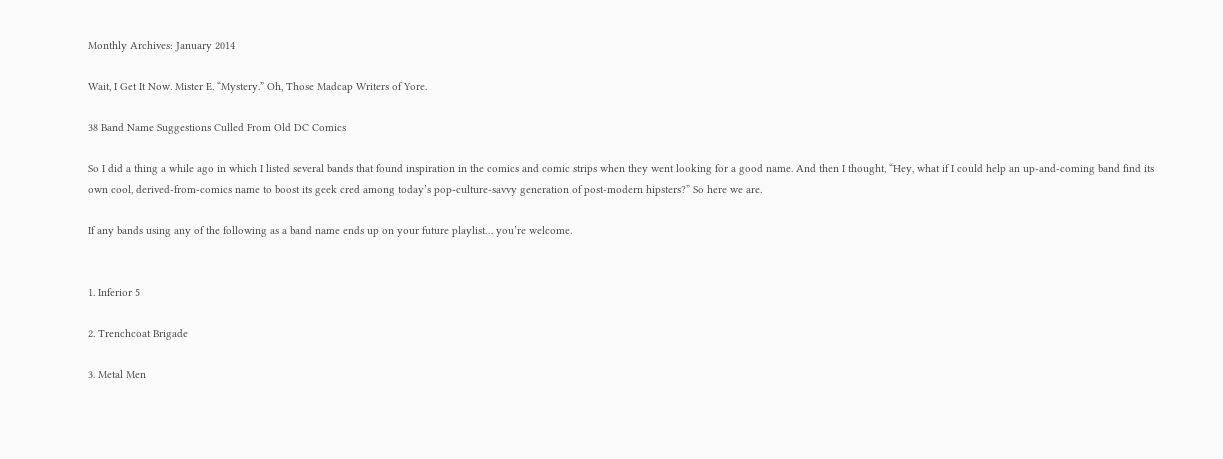Monthly Archives: January 2014

Wait, I Get It Now. Mister E. “Mystery.” Oh, Those Madcap Writers of Yore.

38 Band Name Suggestions Culled From Old DC Comics

So I did a thing a while ago in which I listed several bands that found inspiration in the comics and comic strips when they went looking for a good name. And then I thought, “Hey, what if I could help an up-and-coming band find its own cool, derived-from-comics name to boost its geek cred among today’s pop-culture-savvy generation of post-modern hipsters?” So here we are.

If any bands using any of the following as a band name ends up on your future playlist… you’re welcome.


1. Inferior 5

2. Trenchcoat Brigade

3. Metal Men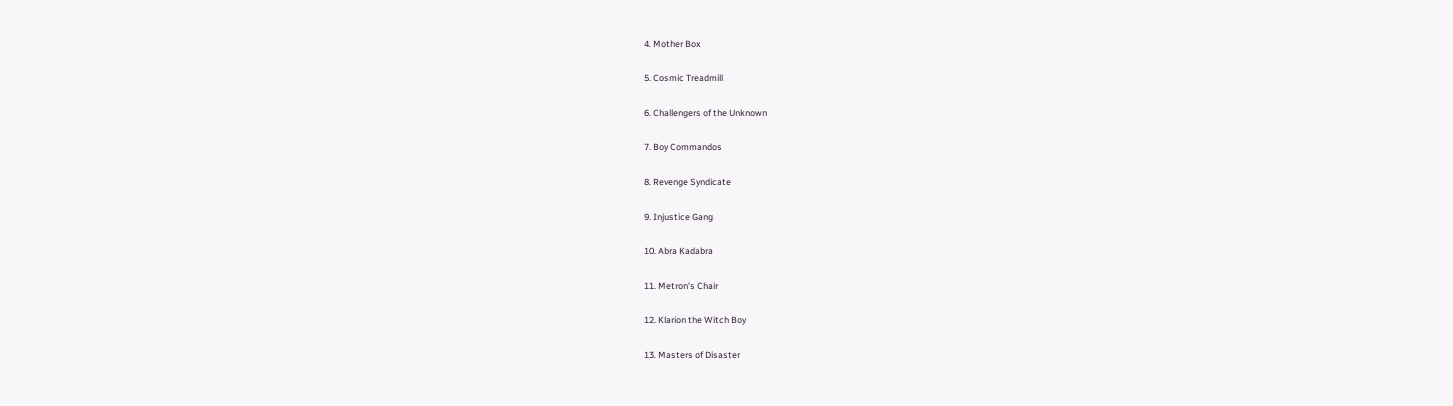4. Mother Box

5. Cosmic Treadmill

6. Challengers of the Unknown

7. Boy Commandos

8. Revenge Syndicate

9. Injustice Gang

10. Abra Kadabra

11. Metron’s Chair

12. Klarion the Witch Boy

13. Masters of Disaster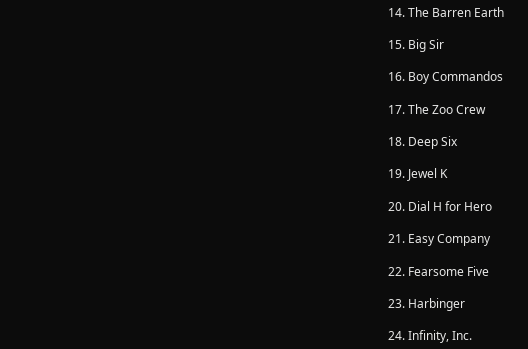14. The Barren Earth

15. Big Sir

16. Boy Commandos

17. The Zoo Crew

18. Deep Six

19. Jewel K

20. Dial H for Hero

21. Easy Company

22. Fearsome Five

23. Harbinger

24. Infinity, Inc.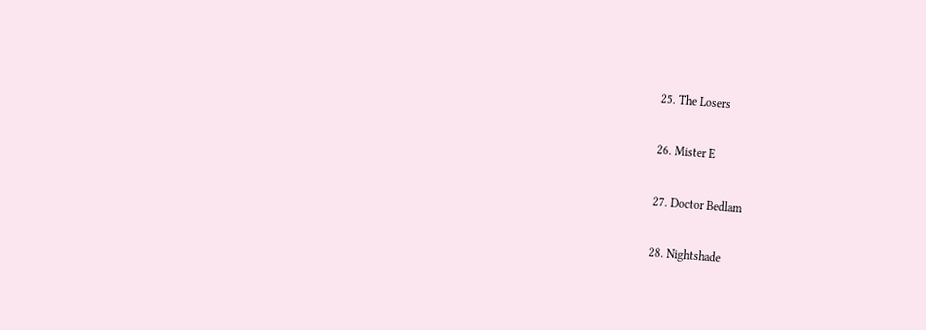25. The Losers

26. Mister E

27. Doctor Bedlam

28. Nightshade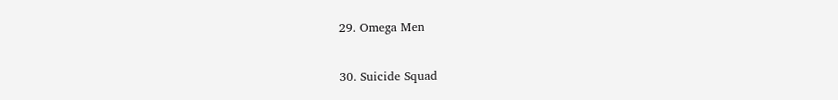29. Omega Men

30. Suicide Squad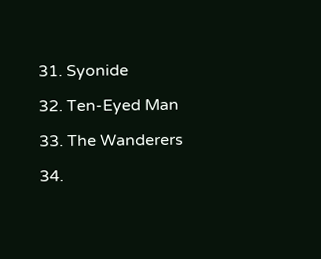31. Syonide

32. Ten-Eyed Man

33. The Wanderers

34.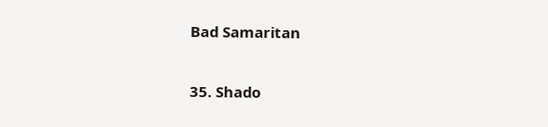Bad Samaritan

35. Shado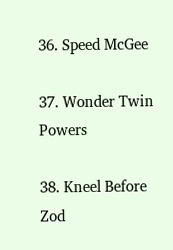36. Speed McGee

37. Wonder Twin Powers

38. Kneel Before Zod